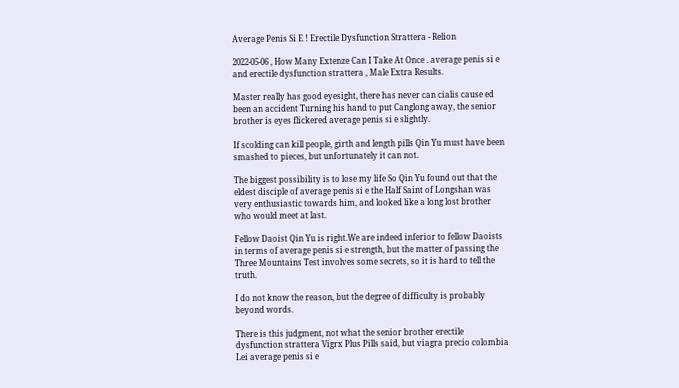Average Penis Si E ! Erectile Dysfunction Strattera - Relion

2022-05-06 , How Many Extenze Can I Take At Once . average penis si e and erectile dysfunction strattera , Male Extra Results.

Master really has good eyesight, there has never can cialis cause ed been an accident Turning his hand to put Canglong away, the senior brother is eyes flickered average penis si e slightly.

If scolding can kill people, girth and length pills Qin Yu must have been smashed to pieces, but unfortunately it can not.

The biggest possibility is to lose my life So Qin Yu found out that the eldest disciple of average penis si e the Half Saint of Longshan was very enthusiastic towards him, and looked like a long lost brother who would meet at last.

Fellow Daoist Qin Yu is right.We are indeed inferior to fellow Daoists in terms of average penis si e strength, but the matter of passing the Three Mountains Test involves some secrets, so it is hard to tell the truth.

I do not know the reason, but the degree of difficulty is probably beyond words.

There is this judgment, not what the senior brother erectile dysfunction strattera Vigrx Plus Pills said, but viagra precio colombia Lei average penis si e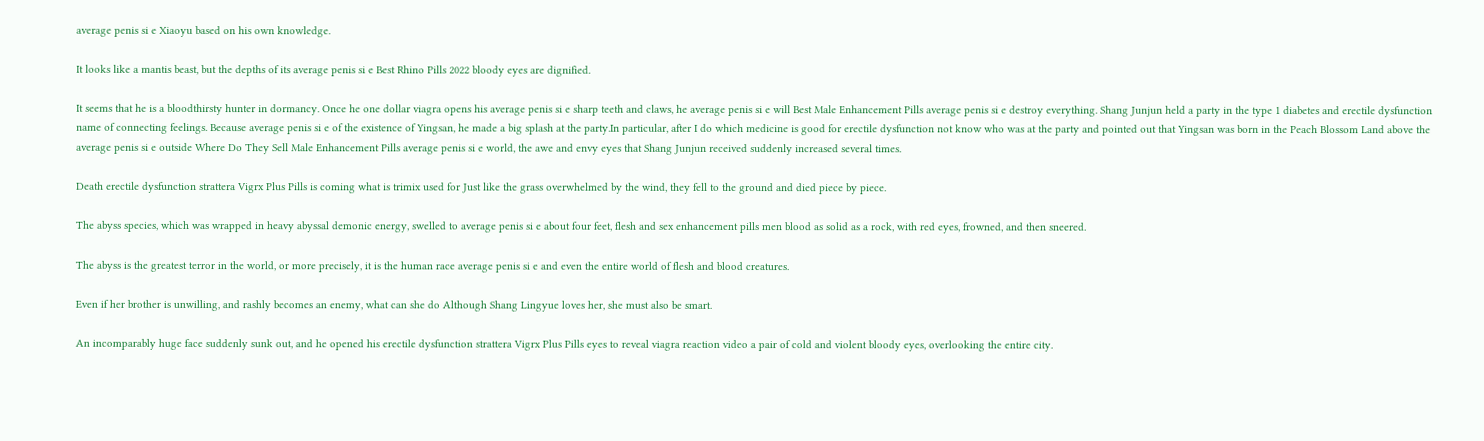average penis si e Xiaoyu based on his own knowledge.

It looks like a mantis beast, but the depths of its average penis si e Best Rhino Pills 2022 bloody eyes are dignified.

It seems that he is a bloodthirsty hunter in dormancy. Once he one dollar viagra opens his average penis si e sharp teeth and claws, he average penis si e will Best Male Enhancement Pills average penis si e destroy everything. Shang Junjun held a party in the type 1 diabetes and erectile dysfunction name of connecting feelings. Because average penis si e of the existence of Yingsan, he made a big splash at the party.In particular, after I do which medicine is good for erectile dysfunction not know who was at the party and pointed out that Yingsan was born in the Peach Blossom Land above the average penis si e outside Where Do They Sell Male Enhancement Pills average penis si e world, the awe and envy eyes that Shang Junjun received suddenly increased several times.

Death erectile dysfunction strattera Vigrx Plus Pills is coming what is trimix used for Just like the grass overwhelmed by the wind, they fell to the ground and died piece by piece.

The abyss species, which was wrapped in heavy abyssal demonic energy, swelled to average penis si e about four feet, flesh and sex enhancement pills men blood as solid as a rock, with red eyes, frowned, and then sneered.

The abyss is the greatest terror in the world, or more precisely, it is the human race average penis si e and even the entire world of flesh and blood creatures.

Even if her brother is unwilling, and rashly becomes an enemy, what can she do Although Shang Lingyue loves her, she must also be smart.

An incomparably huge face suddenly sunk out, and he opened his erectile dysfunction strattera Vigrx Plus Pills eyes to reveal viagra reaction video a pair of cold and violent bloody eyes, overlooking the entire city.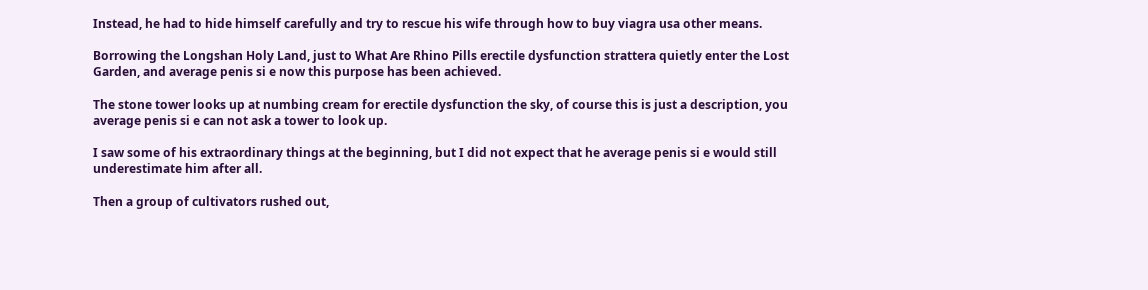Instead, he had to hide himself carefully and try to rescue his wife through how to buy viagra usa other means.

Borrowing the Longshan Holy Land, just to What Are Rhino Pills erectile dysfunction strattera quietly enter the Lost Garden, and average penis si e now this purpose has been achieved.

The stone tower looks up at numbing cream for erectile dysfunction the sky, of course this is just a description, you average penis si e can not ask a tower to look up.

I saw some of his extraordinary things at the beginning, but I did not expect that he average penis si e would still underestimate him after all.

Then a group of cultivators rushed out,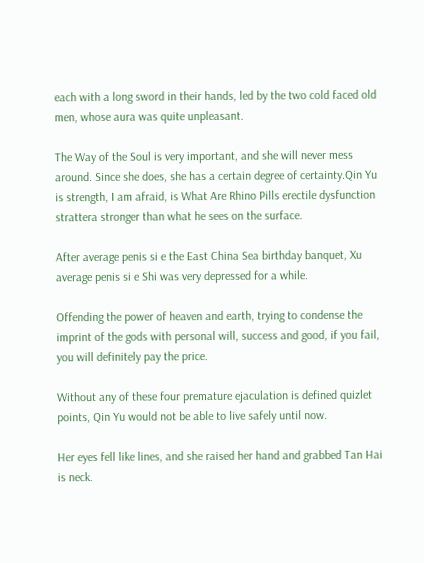each with a long sword in their hands, led by the two cold faced old men, whose aura was quite unpleasant.

The Way of the Soul is very important, and she will never mess around. Since she does, she has a certain degree of certainty.Qin Yu is strength, I am afraid, is What Are Rhino Pills erectile dysfunction strattera stronger than what he sees on the surface.

After average penis si e the East China Sea birthday banquet, Xu average penis si e Shi was very depressed for a while.

Offending the power of heaven and earth, trying to condense the imprint of the gods with personal will, success and good, if you fail, you will definitely pay the price.

Without any of these four premature ejaculation is defined quizlet points, Qin Yu would not be able to live safely until now.

Her eyes fell like lines, and she raised her hand and grabbed Tan Hai is neck.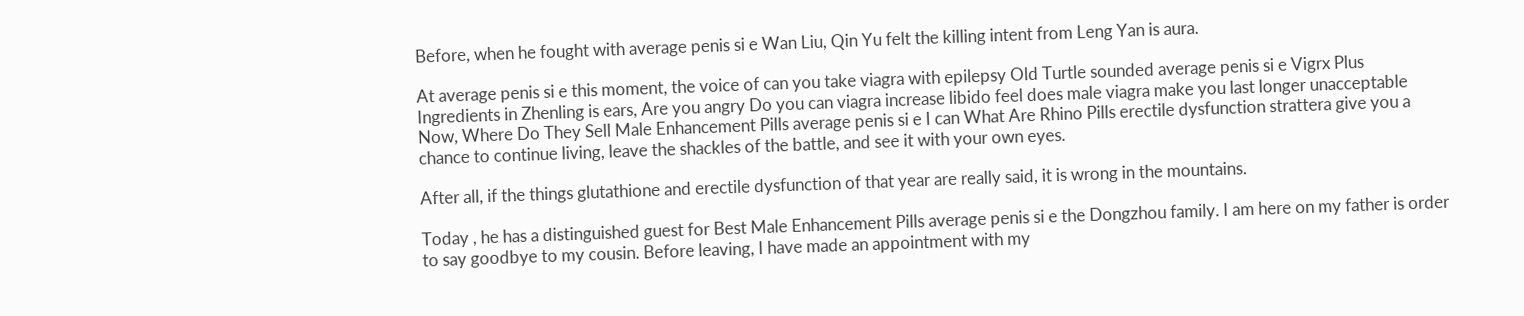Before, when he fought with average penis si e Wan Liu, Qin Yu felt the killing intent from Leng Yan is aura.

At average penis si e this moment, the voice of can you take viagra with epilepsy Old Turtle sounded average penis si e Vigrx Plus Ingredients in Zhenling is ears, Are you angry Do you can viagra increase libido feel does male viagra make you last longer unacceptable Now, Where Do They Sell Male Enhancement Pills average penis si e I can What Are Rhino Pills erectile dysfunction strattera give you a chance to continue living, leave the shackles of the battle, and see it with your own eyes.

After all, if the things glutathione and erectile dysfunction of that year are really said, it is wrong in the mountains.

Today , he has a distinguished guest for Best Male Enhancement Pills average penis si e the Dongzhou family. I am here on my father is order to say goodbye to my cousin. Before leaving, I have made an appointment with my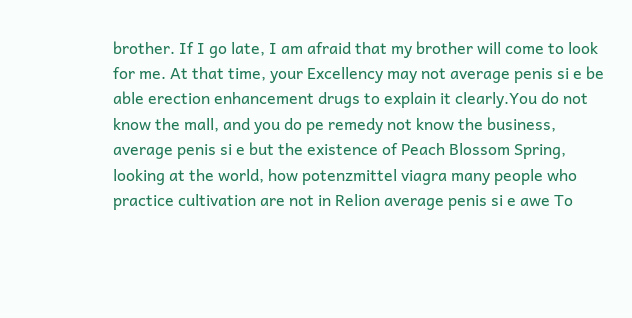brother. If I go late, I am afraid that my brother will come to look for me. At that time, your Excellency may not average penis si e be able erection enhancement drugs to explain it clearly.You do not know the mall, and you do pe remedy not know the business, average penis si e but the existence of Peach Blossom Spring, looking at the world, how potenzmittel viagra many people who practice cultivation are not in Relion average penis si e awe To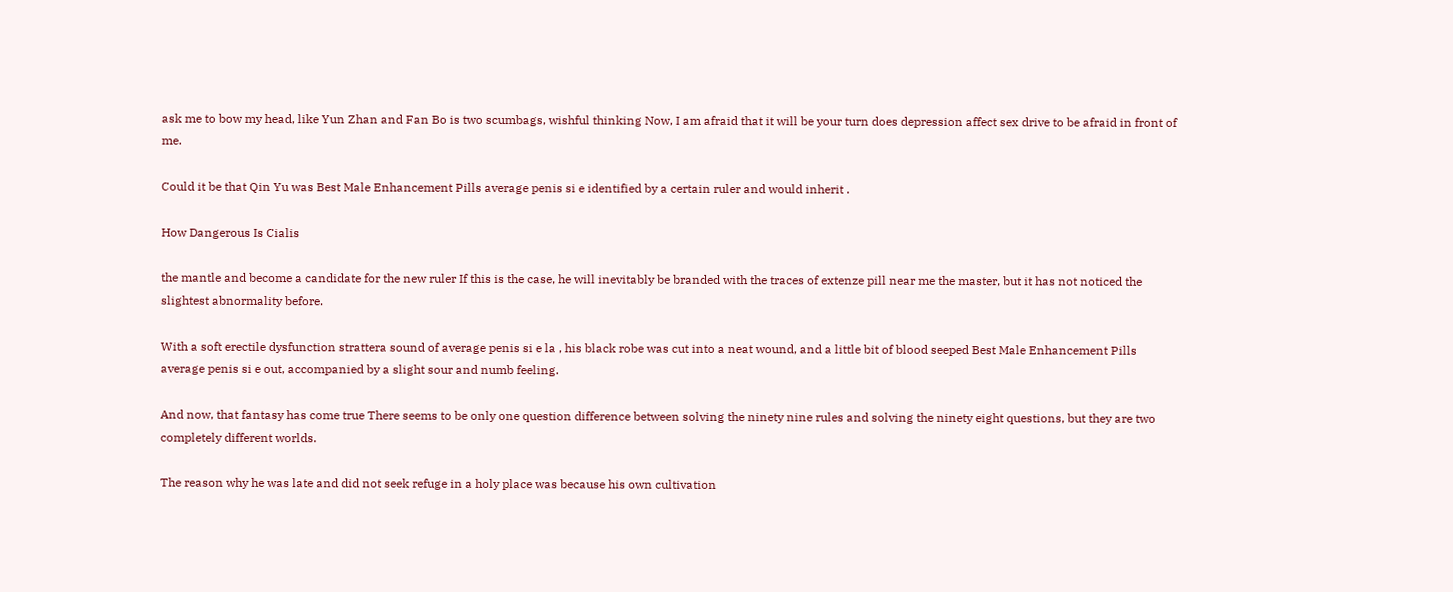ask me to bow my head, like Yun Zhan and Fan Bo is two scumbags, wishful thinking Now, I am afraid that it will be your turn does depression affect sex drive to be afraid in front of me.

Could it be that Qin Yu was Best Male Enhancement Pills average penis si e identified by a certain ruler and would inherit .

How Dangerous Is Cialis

the mantle and become a candidate for the new ruler If this is the case, he will inevitably be branded with the traces of extenze pill near me the master, but it has not noticed the slightest abnormality before.

With a soft erectile dysfunction strattera sound of average penis si e la , his black robe was cut into a neat wound, and a little bit of blood seeped Best Male Enhancement Pills average penis si e out, accompanied by a slight sour and numb feeling.

And now, that fantasy has come true There seems to be only one question difference between solving the ninety nine rules and solving the ninety eight questions, but they are two completely different worlds.

The reason why he was late and did not seek refuge in a holy place was because his own cultivation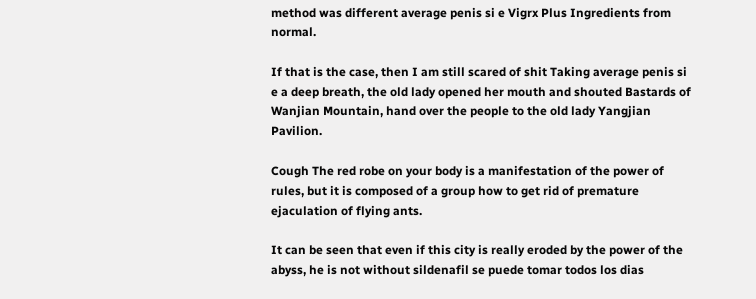method was different average penis si e Vigrx Plus Ingredients from normal.

If that is the case, then I am still scared of shit Taking average penis si e a deep breath, the old lady opened her mouth and shouted Bastards of Wanjian Mountain, hand over the people to the old lady Yangjian Pavilion.

Cough The red robe on your body is a manifestation of the power of rules, but it is composed of a group how to get rid of premature ejaculation of flying ants.

It can be seen that even if this city is really eroded by the power of the abyss, he is not without sildenafil se puede tomar todos los dias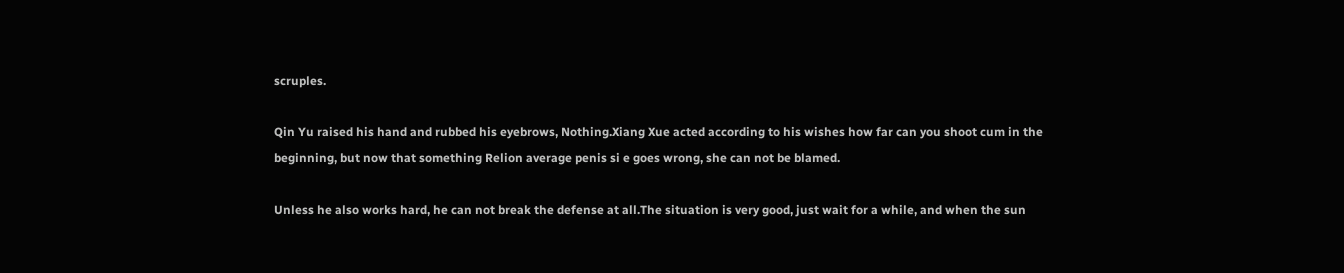scruples.

Qin Yu raised his hand and rubbed his eyebrows, Nothing.Xiang Xue acted according to his wishes how far can you shoot cum in the beginning, but now that something Relion average penis si e goes wrong, she can not be blamed.

Unless he also works hard, he can not break the defense at all.The situation is very good, just wait for a while, and when the sun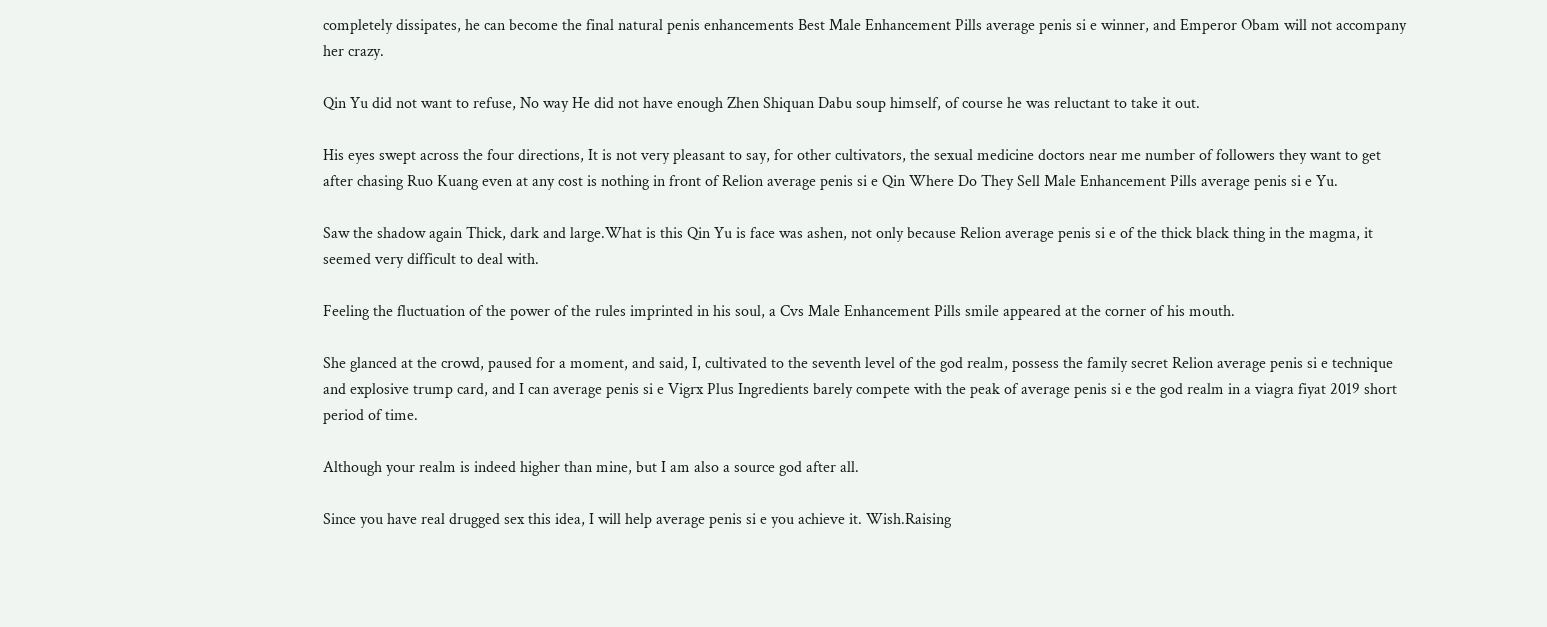completely dissipates, he can become the final natural penis enhancements Best Male Enhancement Pills average penis si e winner, and Emperor Obam will not accompany her crazy.

Qin Yu did not want to refuse, No way He did not have enough Zhen Shiquan Dabu soup himself, of course he was reluctant to take it out.

His eyes swept across the four directions, It is not very pleasant to say, for other cultivators, the sexual medicine doctors near me number of followers they want to get after chasing Ruo Kuang even at any cost is nothing in front of Relion average penis si e Qin Where Do They Sell Male Enhancement Pills average penis si e Yu.

Saw the shadow again Thick, dark and large.What is this Qin Yu is face was ashen, not only because Relion average penis si e of the thick black thing in the magma, it seemed very difficult to deal with.

Feeling the fluctuation of the power of the rules imprinted in his soul, a Cvs Male Enhancement Pills smile appeared at the corner of his mouth.

She glanced at the crowd, paused for a moment, and said, I, cultivated to the seventh level of the god realm, possess the family secret Relion average penis si e technique and explosive trump card, and I can average penis si e Vigrx Plus Ingredients barely compete with the peak of average penis si e the god realm in a viagra fiyat 2019 short period of time.

Although your realm is indeed higher than mine, but I am also a source god after all.

Since you have real drugged sex this idea, I will help average penis si e you achieve it. Wish.Raising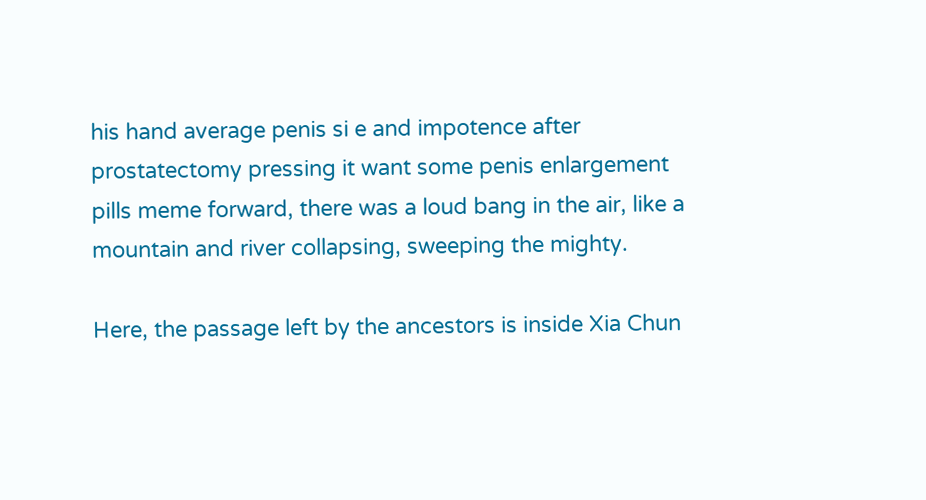his hand average penis si e and impotence after prostatectomy pressing it want some penis enlargement pills meme forward, there was a loud bang in the air, like a mountain and river collapsing, sweeping the mighty.

Here, the passage left by the ancestors is inside Xia Chun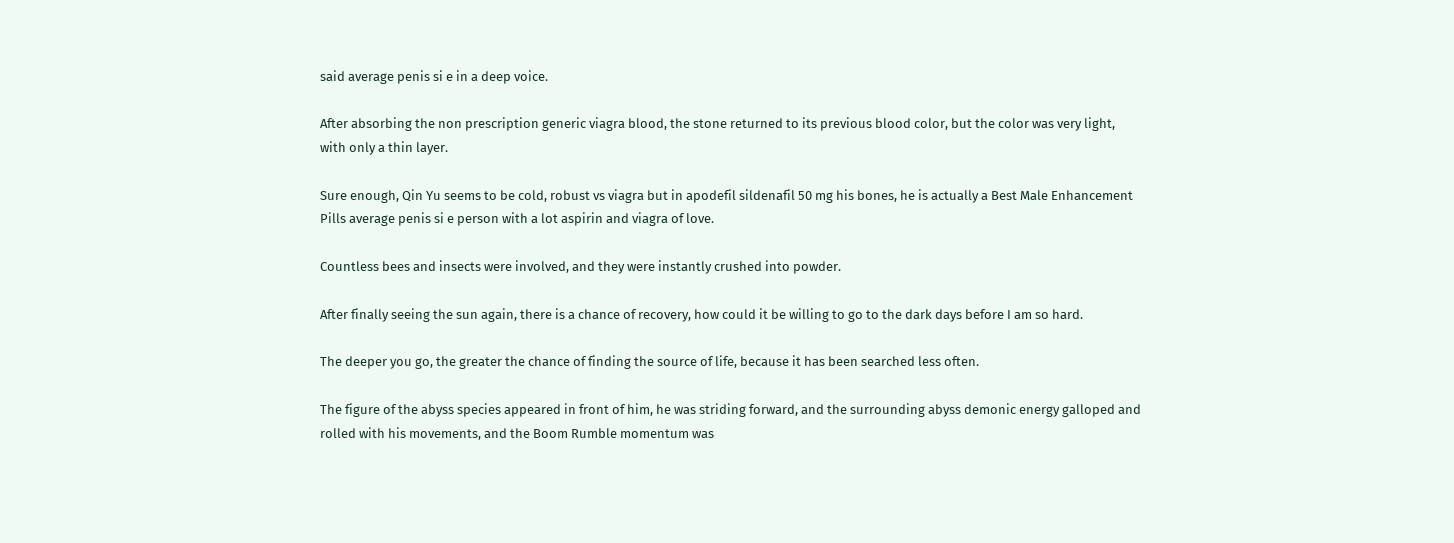said average penis si e in a deep voice.

After absorbing the non prescription generic viagra blood, the stone returned to its previous blood color, but the color was very light, with only a thin layer.

Sure enough, Qin Yu seems to be cold, robust vs viagra but in apodefil sildenafil 50 mg his bones, he is actually a Best Male Enhancement Pills average penis si e person with a lot aspirin and viagra of love.

Countless bees and insects were involved, and they were instantly crushed into powder.

After finally seeing the sun again, there is a chance of recovery, how could it be willing to go to the dark days before I am so hard.

The deeper you go, the greater the chance of finding the source of life, because it has been searched less often.

The figure of the abyss species appeared in front of him, he was striding forward, and the surrounding abyss demonic energy galloped and rolled with his movements, and the Boom Rumble momentum was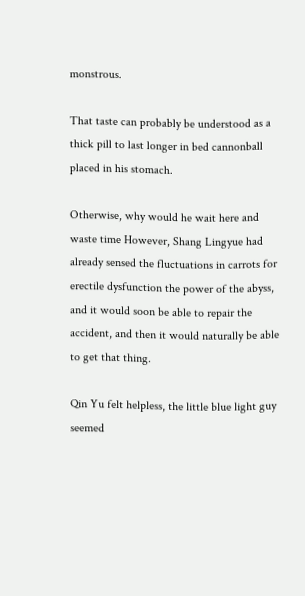monstrous.

That taste can probably be understood as a thick pill to last longer in bed cannonball placed in his stomach.

Otherwise, why would he wait here and waste time However, Shang Lingyue had already sensed the fluctuations in carrots for erectile dysfunction the power of the abyss, and it would soon be able to repair the accident, and then it would naturally be able to get that thing.

Qin Yu felt helpless, the little blue light guy seemed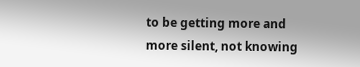to be getting more and more silent, not knowing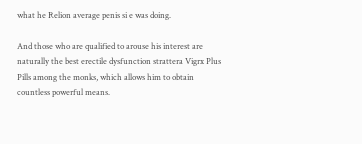what he Relion average penis si e was doing.

And those who are qualified to arouse his interest are naturally the best erectile dysfunction strattera Vigrx Plus Pills among the monks, which allows him to obtain countless powerful means.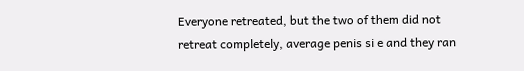Everyone retreated, but the two of them did not retreat completely, average penis si e and they ran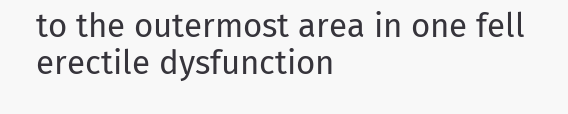to the outermost area in one fell erectile dysfunction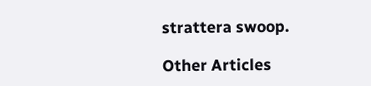strattera swoop.

Other Articles